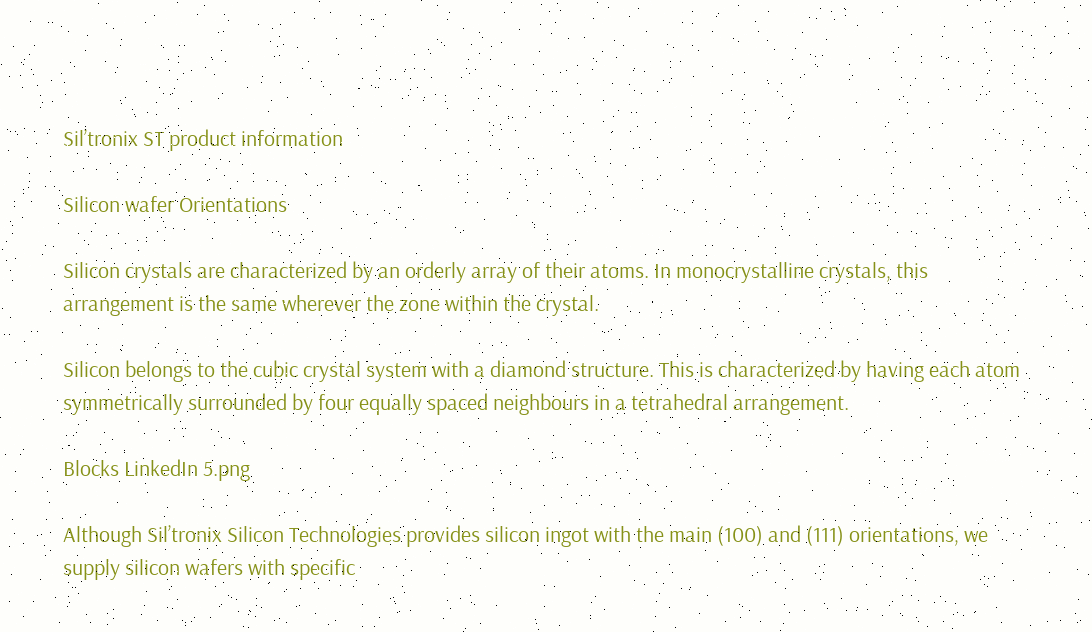Sil’tronix ST product information

Silicon wafer Orientations

Silicon crystals are characterized by an orderly array of their atoms. In monocrystalline crystals, this arrangement is the same wherever the zone within the crystal.

Silicon belongs to the cubic crystal system with a diamond structure. This is characterized by having each atom symmetrically surrounded by four equally spaced neighbours in a tetrahedral arrangement.

Blocks LinkedIn 5.png

Although Sil’tronix Silicon Technologies provides silicon ingot with the main (100) and (111) orientations, we supply silicon wafers with specific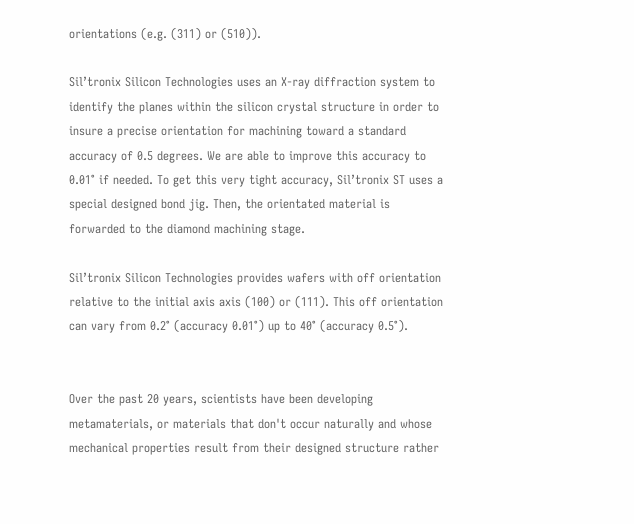orientations (e.g. (311) or (510)).

Sil’tronix Silicon Technologies uses an X-ray diffraction system to identify the planes within the silicon crystal structure in order to insure a precise orientation for machining toward a standard accuracy of 0.5 degrees. We are able to improve this accuracy to 0.01° if needed. To get this very tight accuracy, Sil’tronix ST uses a special designed bond jig. Then, the orientated material is forwarded to the diamond machining stage.

Sil’tronix Silicon Technologies provides wafers with off orientation relative to the initial axis axis (100) or (111). This off orientation can vary from 0.2° (accuracy 0.01°) up to 40° (accuracy 0.5°).


Over the past 20 years, scientists have been developing metamaterials, or materials that don't occur naturally and whose mechanical properties result from their designed structure rather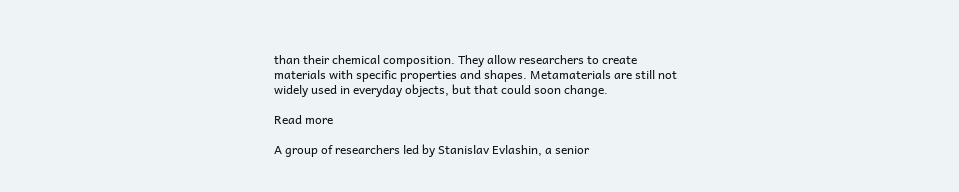than their chemical composition. They allow researchers to create materials with specific properties and shapes. Metamaterials are still not widely used in everyday objects, but that could soon change.

Read more

A group of researchers led by Stanislav Evlashin, a senior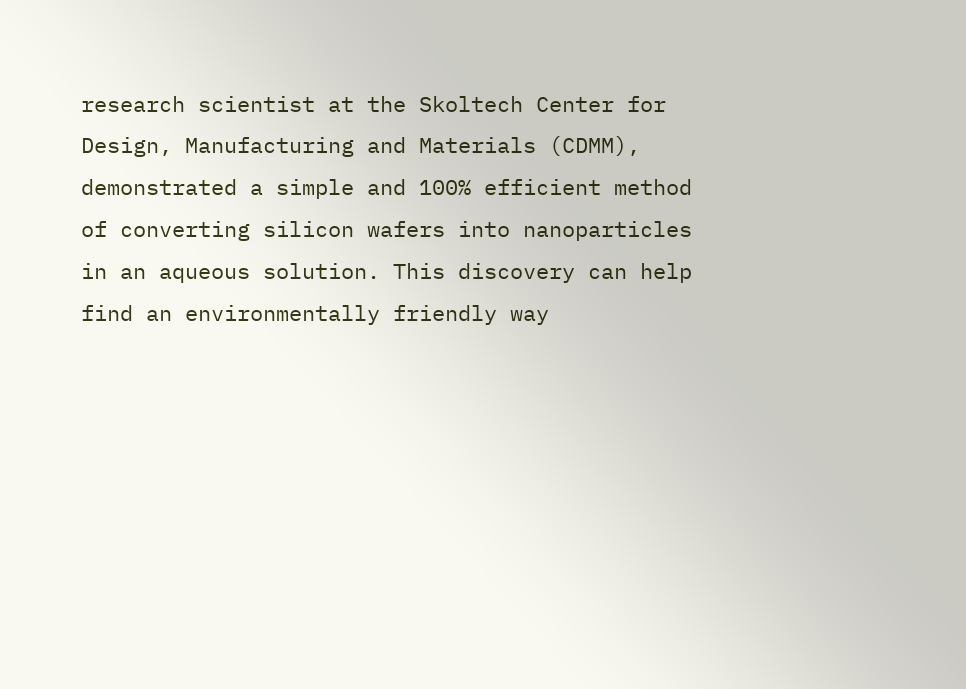research scientist at the Skoltech Center for Design, Manufacturing and Materials (CDMM), demonstrated a simple and 100% efficient method of converting silicon wafers into nanoparticles in an aqueous solution. This discovery can help find an environmentally friendly way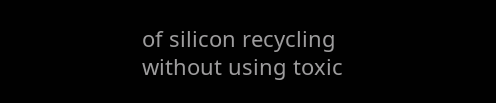of silicon recycling without using toxic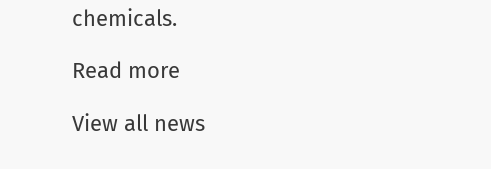chemicals.

Read more

View all news